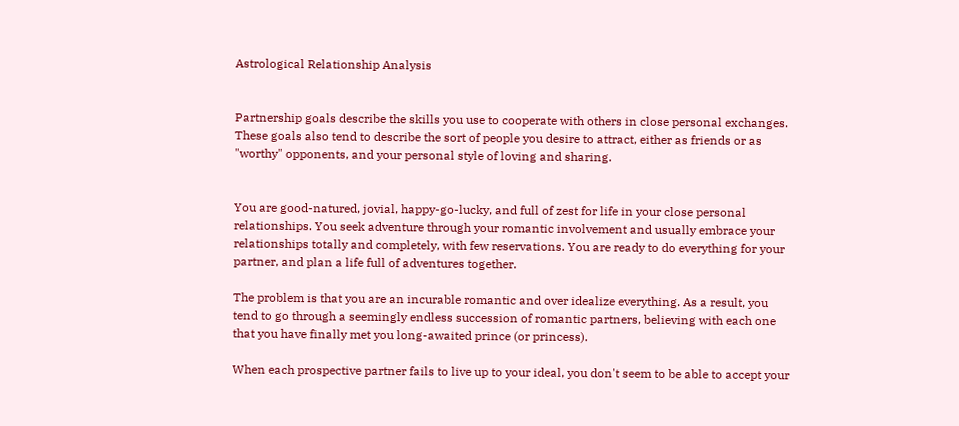Astrological Relationship Analysis


Partnership goals describe the skills you use to cooperate with others in close personal exchanges. These goals also tend to describe the sort of people you desire to attract, either as friends or as "worthy" opponents, and your personal style of loving and sharing.


You are good-natured, jovial, happy-go-lucky, and full of zest for life in your close personal relationships. You seek adventure through your romantic involvement and usually embrace your relationships totally and completely, with few reservations. You are ready to do everything for your partner, and plan a life full of adventures together.

The problem is that you are an incurable romantic and over idealize everything. As a result, you tend to go through a seemingly endless succession of romantic partners, believing with each one that you have finally met you long-awaited prince (or princess).

When each prospective partner fails to live up to your ideal, you don't seem to be able to accept your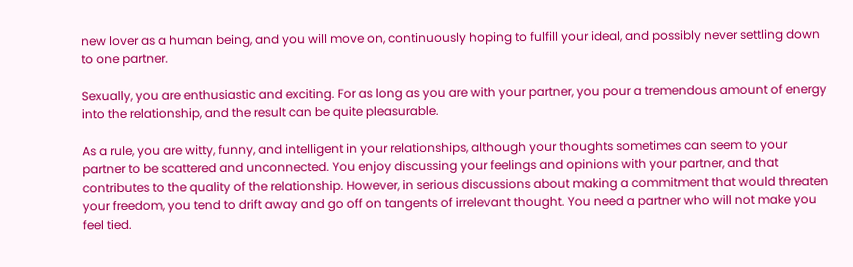new lover as a human being, and you will move on, continuously hoping to fulfill your ideal, and possibly never settling down to one partner.

Sexually, you are enthusiastic and exciting. For as long as you are with your partner, you pour a tremendous amount of energy into the relationship, and the result can be quite pleasurable.

As a rule, you are witty, funny, and intelligent in your relationships, although your thoughts sometimes can seem to your partner to be scattered and unconnected. You enjoy discussing your feelings and opinions with your partner, and that contributes to the quality of the relationship. However, in serious discussions about making a commitment that would threaten your freedom, you tend to drift away and go off on tangents of irrelevant thought. You need a partner who will not make you feel tied.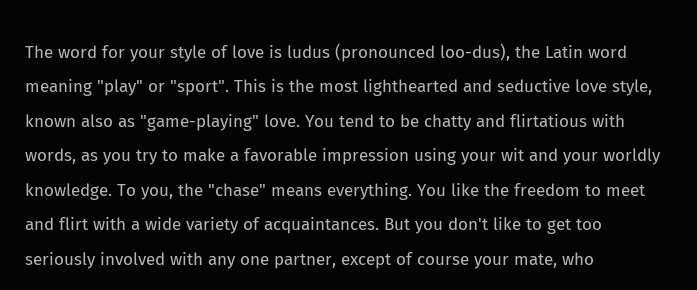The word for your style of love is ludus (pronounced loo-dus), the Latin word meaning "play" or "sport". This is the most lighthearted and seductive love style, known also as "game-playing" love. You tend to be chatty and flirtatious with words, as you try to make a favorable impression using your wit and your worldly knowledge. To you, the "chase" means everything. You like the freedom to meet and flirt with a wide variety of acquaintances. But you don't like to get too seriously involved with any one partner, except of course your mate, who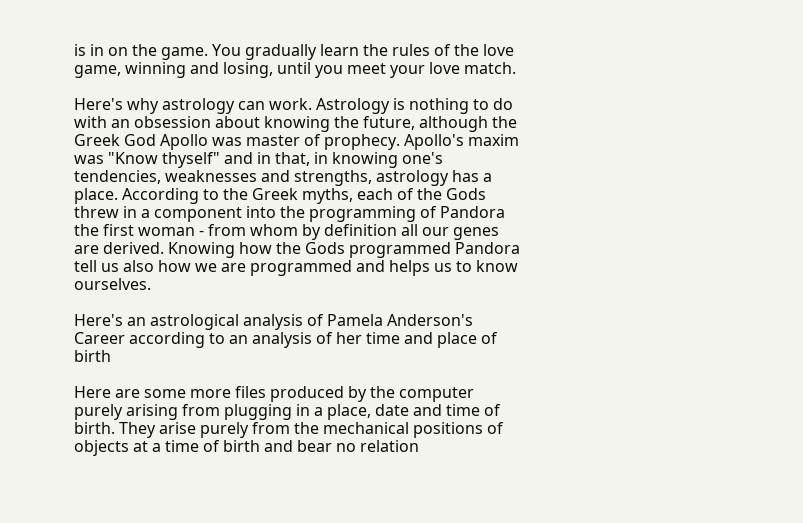is in on the game. You gradually learn the rules of the love game, winning and losing, until you meet your love match.

Here's why astrology can work. Astrology is nothing to do with an obsession about knowing the future, although the Greek God Apollo was master of prophecy. Apollo's maxim was "Know thyself" and in that, in knowing one's tendencies, weaknesses and strengths, astrology has a place. According to the Greek myths, each of the Gods threw in a component into the programming of Pandora the first woman - from whom by definition all our genes are derived. Knowing how the Gods programmed Pandora tell us also how we are programmed and helps us to know ourselves.

Here's an astrological analysis of Pamela Anderson's Career according to an analysis of her time and place of birth

Here are some more files produced by the computer purely arising from plugging in a place, date and time of birth. They arise purely from the mechanical positions of objects at a time of birth and bear no relation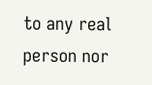to any real person nor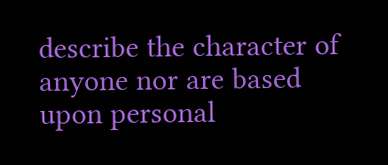describe the character of anyone nor are based upon personal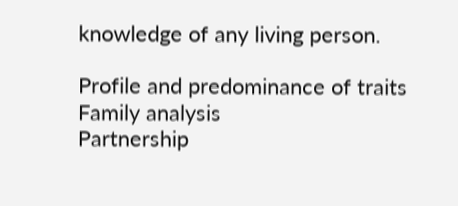knowledge of any living person.

Profile and predominance of traits
Family analysis
Partnership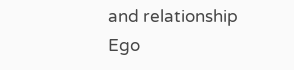and relationship
Ego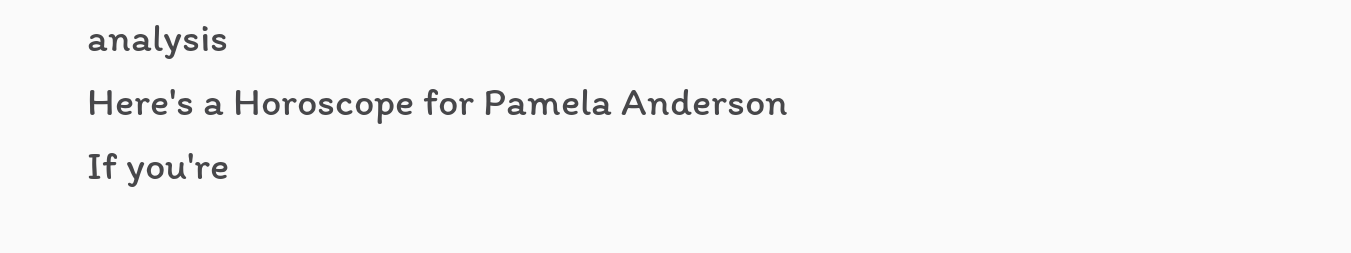analysis
Here's a Horoscope for Pamela Anderson
If you're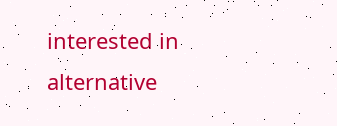interested in alternative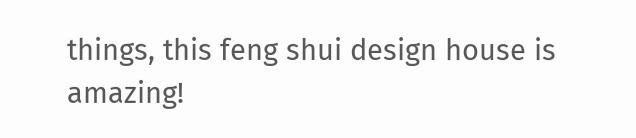things, this feng shui design house is amazing!